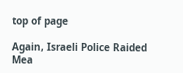top of page

Again, Israeli Police Raided Mea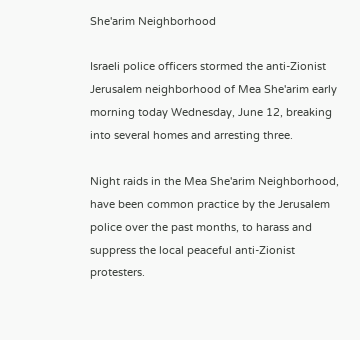She'arim Neighborhood

Israeli police officers stormed the anti-Zionist Jerusalem neighborhood of Mea She'arim early morning today Wednesday, June 12, breaking into several homes and arresting three.

Night raids in the Mea She'arim Neighborhood, have been common practice by the Jerusalem police over the past months, to harass and suppress the local peaceful anti-Zionist protesters.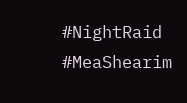#NightRaid #MeaShearim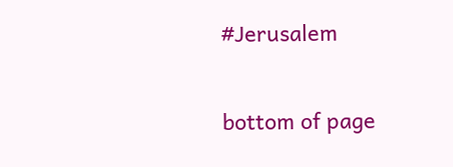#Jerusalem

bottom of page